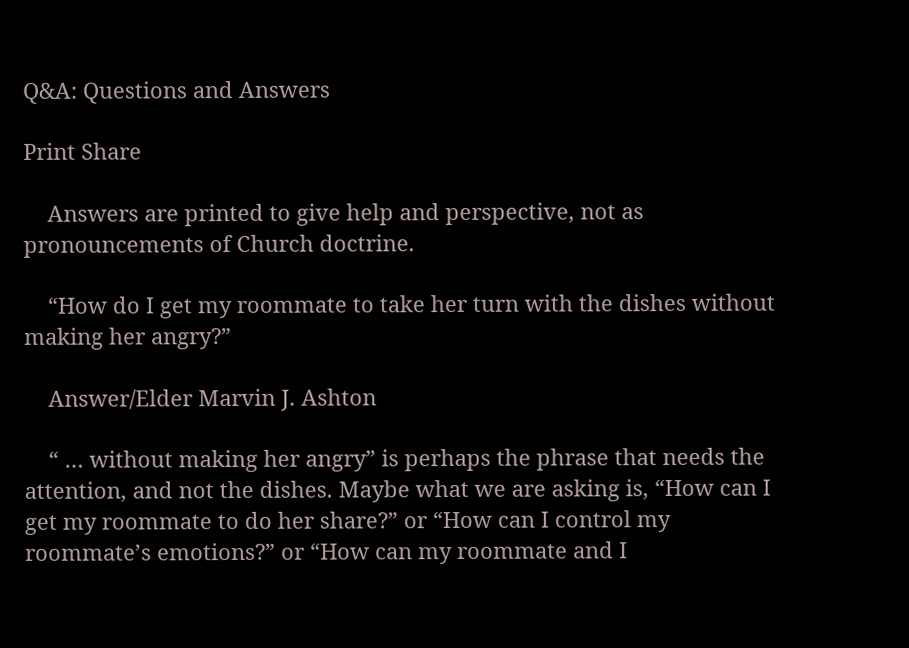Q&A: Questions and Answers

Print Share

    Answers are printed to give help and perspective, not as pronouncements of Church doctrine.

    “How do I get my roommate to take her turn with the dishes without making her angry?”

    Answer/Elder Marvin J. Ashton

    “ … without making her angry” is perhaps the phrase that needs the attention, and not the dishes. Maybe what we are asking is, “How can I get my roommate to do her share?” or “How can I control my roommate’s emotions?” or “How can my roommate and I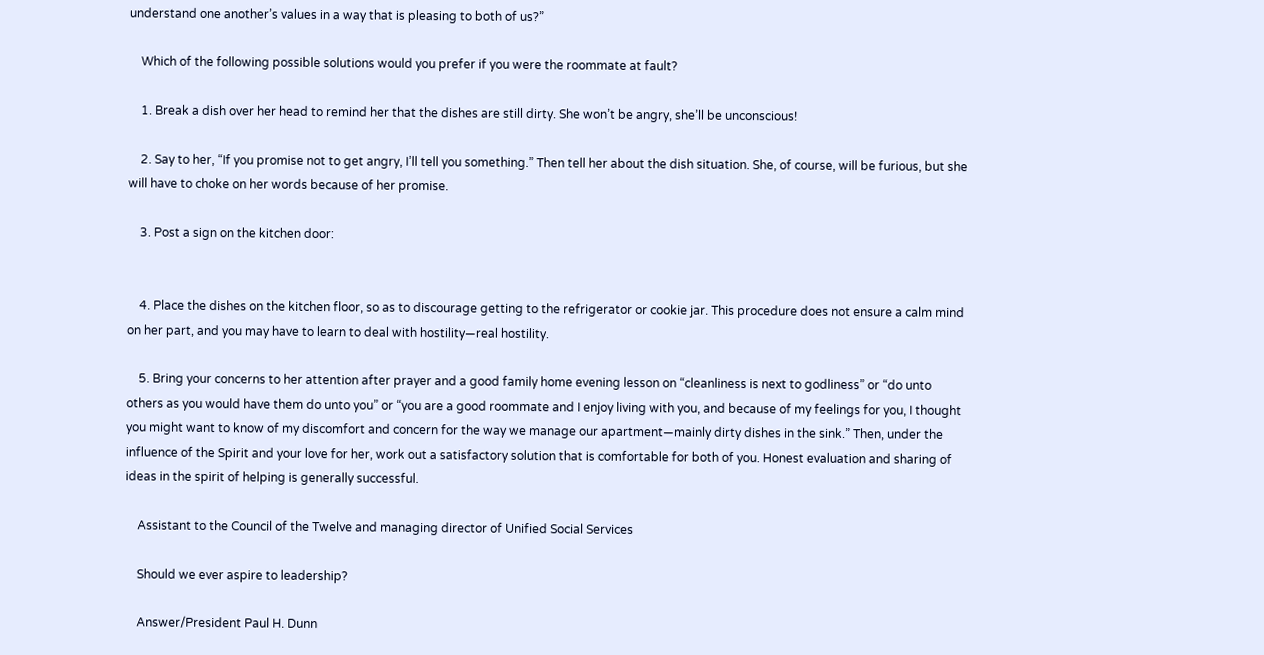understand one another’s values in a way that is pleasing to both of us?”

    Which of the following possible solutions would you prefer if you were the roommate at fault?

    1. Break a dish over her head to remind her that the dishes are still dirty. She won’t be angry, she’ll be unconscious!

    2. Say to her, “If you promise not to get angry, I’ll tell you something.” Then tell her about the dish situation. She, of course, will be furious, but she will have to choke on her words because of her promise.

    3. Post a sign on the kitchen door:


    4. Place the dishes on the kitchen floor, so as to discourage getting to the refrigerator or cookie jar. This procedure does not ensure a calm mind on her part, and you may have to learn to deal with hostility—real hostility.

    5. Bring your concerns to her attention after prayer and a good family home evening lesson on “cleanliness is next to godliness” or “do unto others as you would have them do unto you” or “you are a good roommate and I enjoy living with you, and because of my feelings for you, I thought you might want to know of my discomfort and concern for the way we manage our apartment—mainly dirty dishes in the sink.” Then, under the influence of the Spirit and your love for her, work out a satisfactory solution that is comfortable for both of you. Honest evaluation and sharing of ideas in the spirit of helping is generally successful.

    Assistant to the Council of the Twelve and managing director of Unified Social Services

    Should we ever aspire to leadership?

    Answer/President Paul H. Dunn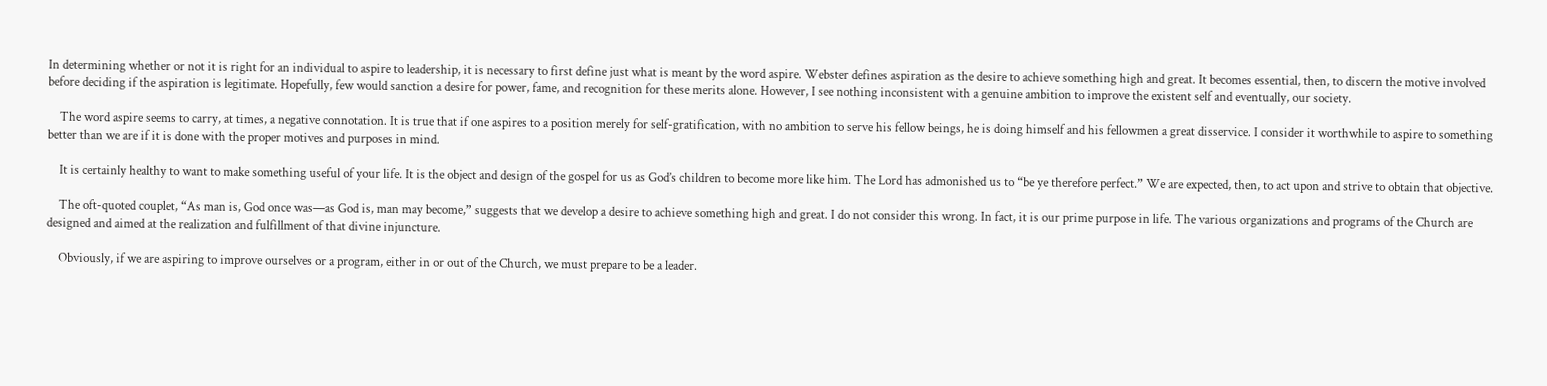In determining whether or not it is right for an individual to aspire to leadership, it is necessary to first define just what is meant by the word aspire. Webster defines aspiration as the desire to achieve something high and great. It becomes essential, then, to discern the motive involved before deciding if the aspiration is legitimate. Hopefully, few would sanction a desire for power, fame, and recognition for these merits alone. However, I see nothing inconsistent with a genuine ambition to improve the existent self and eventually, our society.

    The word aspire seems to carry, at times, a negative connotation. It is true that if one aspires to a position merely for self-gratification, with no ambition to serve his fellow beings, he is doing himself and his fellowmen a great disservice. I consider it worthwhile to aspire to something better than we are if it is done with the proper motives and purposes in mind.

    It is certainly healthy to want to make something useful of your life. It is the object and design of the gospel for us as God’s children to become more like him. The Lord has admonished us to “be ye therefore perfect.” We are expected, then, to act upon and strive to obtain that objective.

    The oft-quoted couplet, “As man is, God once was—as God is, man may become,” suggests that we develop a desire to achieve something high and great. I do not consider this wrong. In fact, it is our prime purpose in life. The various organizations and programs of the Church are designed and aimed at the realization and fulfillment of that divine injuncture.

    Obviously, if we are aspiring to improve ourselves or a program, either in or out of the Church, we must prepare to be a leader.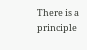There is a principle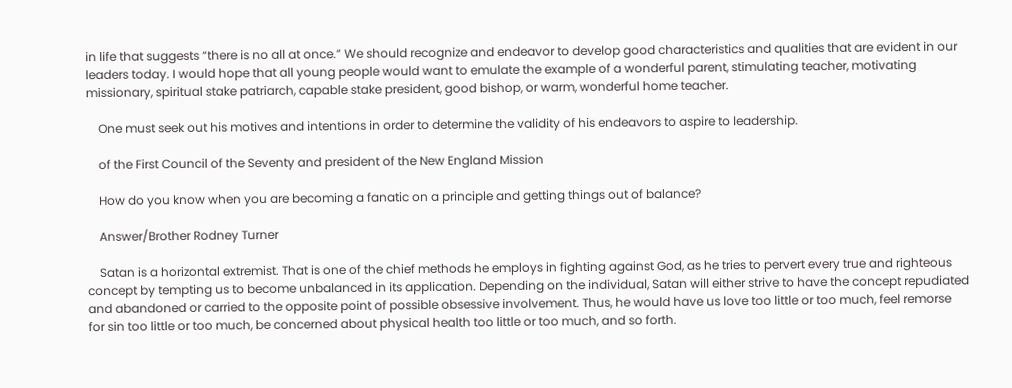in life that suggests “there is no all at once.” We should recognize and endeavor to develop good characteristics and qualities that are evident in our leaders today. I would hope that all young people would want to emulate the example of a wonderful parent, stimulating teacher, motivating missionary, spiritual stake patriarch, capable stake president, good bishop, or warm, wonderful home teacher.

    One must seek out his motives and intentions in order to determine the validity of his endeavors to aspire to leadership.

    of the First Council of the Seventy and president of the New England Mission

    How do you know when you are becoming a fanatic on a principle and getting things out of balance?

    Answer/Brother Rodney Turner

    Satan is a horizontal extremist. That is one of the chief methods he employs in fighting against God, as he tries to pervert every true and righteous concept by tempting us to become unbalanced in its application. Depending on the individual, Satan will either strive to have the concept repudiated and abandoned or carried to the opposite point of possible obsessive involvement. Thus, he would have us love too little or too much, feel remorse for sin too little or too much, be concerned about physical health too little or too much, and so forth.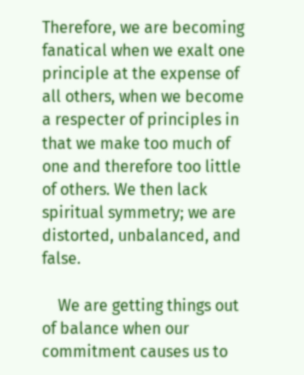Therefore, we are becoming fanatical when we exalt one principle at the expense of all others, when we become a respecter of principles in that we make too much of one and therefore too little of others. We then lack spiritual symmetry; we are distorted, unbalanced, and false.

    We are getting things out of balance when our commitment causes us to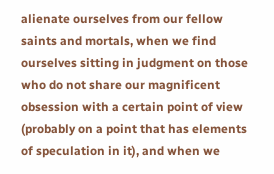alienate ourselves from our fellow saints and mortals, when we find ourselves sitting in judgment on those who do not share our magnificent obsession with a certain point of view (probably on a point that has elements of speculation in it), and when we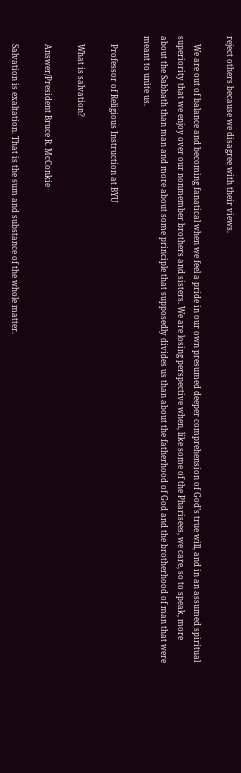reject others because we disagree with their views.

    We are out of balance and becoming fanatical when we feel a pride in our own presumed deeper comprehension of God’s true will, and in an assumed spiritual superiority that we enjoy over our nonmember brothers and sisters. We are losing perspective when, like some of the Pharisees, we care, so to speak, more about the Sabbath than man and more about some principle that supposedly divides us than about the fatherhood of God and the brotherhood of man that were meant to unite us.

    Professor of Religious Instruction at BYU

    What is salvation?

    Answer/President Bruce R. McConkie

    Salvation is exaltation. That is the sum and substance of the whole matter.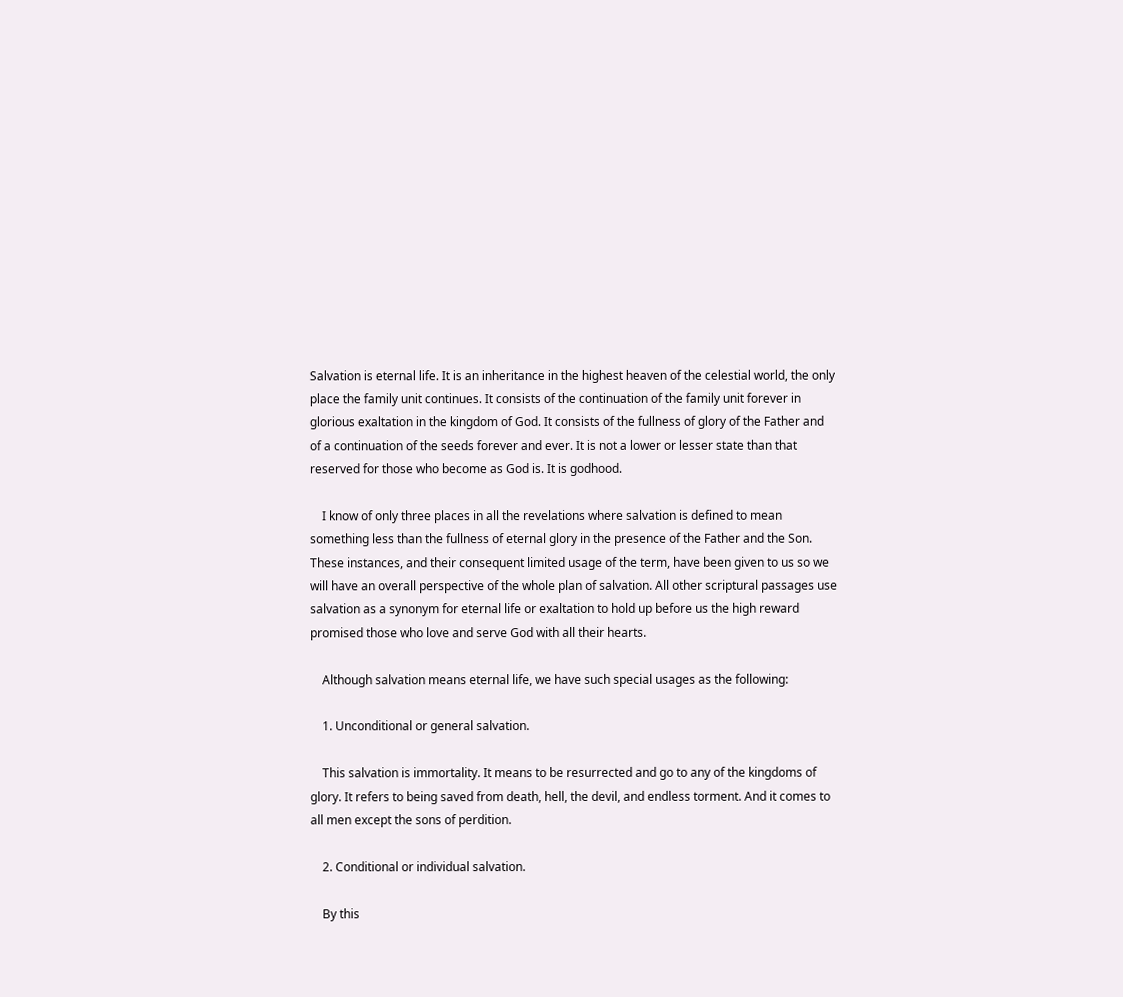Salvation is eternal life. It is an inheritance in the highest heaven of the celestial world, the only place the family unit continues. It consists of the continuation of the family unit forever in glorious exaltation in the kingdom of God. It consists of the fullness of glory of the Father and of a continuation of the seeds forever and ever. It is not a lower or lesser state than that reserved for those who become as God is. It is godhood.

    I know of only three places in all the revelations where salvation is defined to mean something less than the fullness of eternal glory in the presence of the Father and the Son. These instances, and their consequent limited usage of the term, have been given to us so we will have an overall perspective of the whole plan of salvation. All other scriptural passages use salvation as a synonym for eternal life or exaltation to hold up before us the high reward promised those who love and serve God with all their hearts.

    Although salvation means eternal life, we have such special usages as the following:

    1. Unconditional or general salvation.

    This salvation is immortality. It means to be resurrected and go to any of the kingdoms of glory. It refers to being saved from death, hell, the devil, and endless torment. And it comes to all men except the sons of perdition.

    2. Conditional or individual salvation.

    By this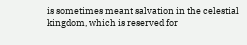is sometimes meant salvation in the celestial kingdom, which is reserved for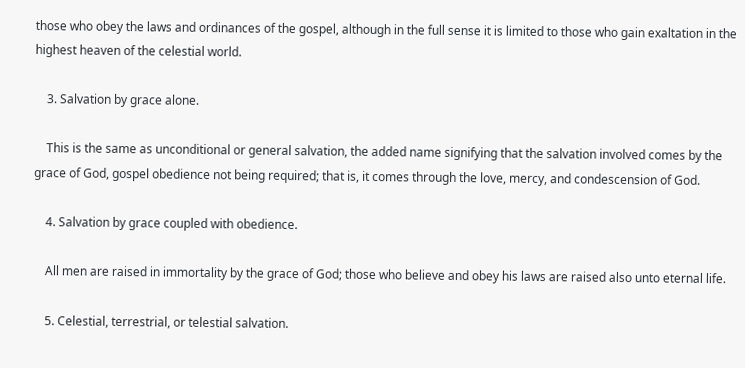those who obey the laws and ordinances of the gospel, although in the full sense it is limited to those who gain exaltation in the highest heaven of the celestial world.

    3. Salvation by grace alone.

    This is the same as unconditional or general salvation, the added name signifying that the salvation involved comes by the grace of God, gospel obedience not being required; that is, it comes through the love, mercy, and condescension of God.

    4. Salvation by grace coupled with obedience.

    All men are raised in immortality by the grace of God; those who believe and obey his laws are raised also unto eternal life.

    5. Celestial, terrestrial, or telestial salvation.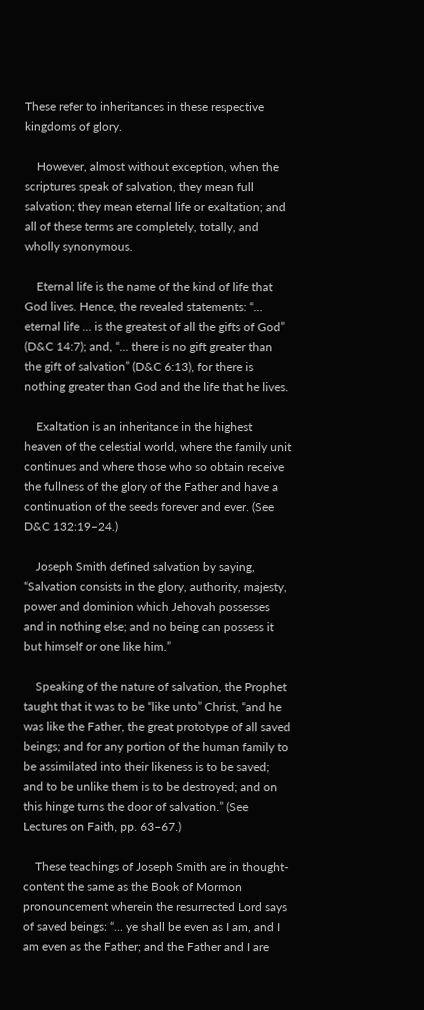These refer to inheritances in these respective kingdoms of glory.

    However, almost without exception, when the scriptures speak of salvation, they mean full salvation; they mean eternal life or exaltation; and all of these terms are completely, totally, and wholly synonymous.

    Eternal life is the name of the kind of life that God lives. Hence, the revealed statements: “… eternal life … is the greatest of all the gifts of God” (D&C 14:7); and, “… there is no gift greater than the gift of salvation” (D&C 6:13), for there is nothing greater than God and the life that he lives.

    Exaltation is an inheritance in the highest heaven of the celestial world, where the family unit continues and where those who so obtain receive the fullness of the glory of the Father and have a continuation of the seeds forever and ever. (See D&C 132:19–24.)

    Joseph Smith defined salvation by saying, “Salvation consists in the glory, authority, majesty, power and dominion which Jehovah possesses and in nothing else; and no being can possess it but himself or one like him.”

    Speaking of the nature of salvation, the Prophet taught that it was to be “like unto” Christ, “and he was like the Father, the great prototype of all saved beings; and for any portion of the human family to be assimilated into their likeness is to be saved; and to be unlike them is to be destroyed; and on this hinge turns the door of salvation.” (See Lectures on Faith, pp. 63–67.)

    These teachings of Joseph Smith are in thought-content the same as the Book of Mormon pronouncement wherein the resurrected Lord says of saved beings: “… ye shall be even as I am, and I am even as the Father; and the Father and I are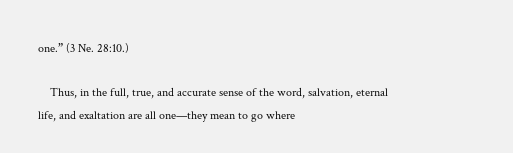one.” (3 Ne. 28:10.)

    Thus, in the full, true, and accurate sense of the word, salvation, eternal life, and exaltation are all one—they mean to go where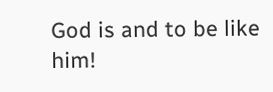God is and to be like him!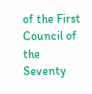of the First Council of the Seventy